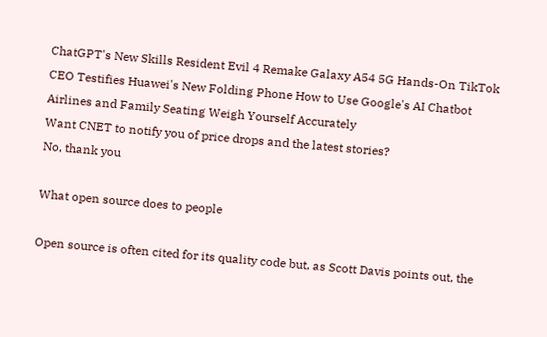ChatGPT's New Skills Resident Evil 4 Remake Galaxy A54 5G Hands-On TikTok CEO Testifies Huawei's New Folding Phone How to Use Google's AI Chatbot Airlines and Family Seating Weigh Yourself Accurately
Want CNET to notify you of price drops and the latest stories?
No, thank you

What open source does to people

Open source is often cited for its quality code but, as Scott Davis points out, the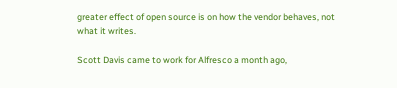greater effect of open source is on how the vendor behaves, not what it writes.

Scott Davis came to work for Alfresco a month ago,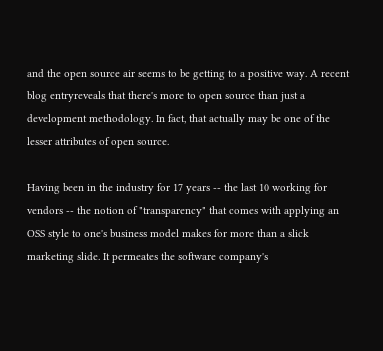and the open source air seems to be getting to a positive way. A recent blog entryreveals that there's more to open source than just a development methodology. In fact, that actually may be one of the lesser attributes of open source.

Having been in the industry for 17 years -- the last 10 working for vendors -- the notion of "transparency" that comes with applying an OSS style to one's business model makes for more than a slick marketing slide. It permeates the software company's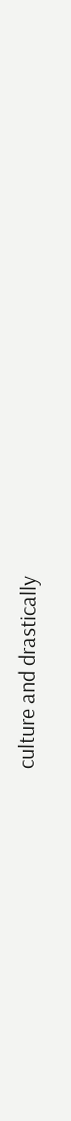culture and drastically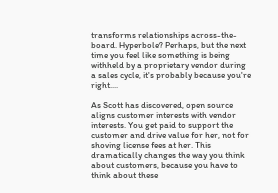transforms relationships across-the-board. Hyperbole? Perhaps, but the next time you feel like something is being withheld by a proprietary vendor during a sales cycle, it's probably because you're right....

As Scott has discovered, open source aligns customer interests with vendor interests. You get paid to support the customer and drive value for her, not for shoving license fees at her. This dramatically changes the way you think about customers, because you have to think about these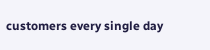customers every single day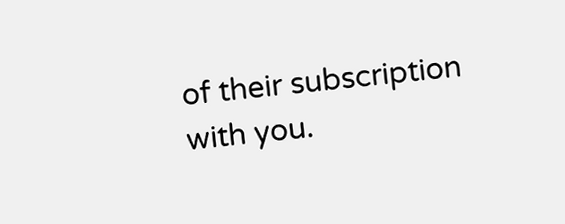of their subscription with you.